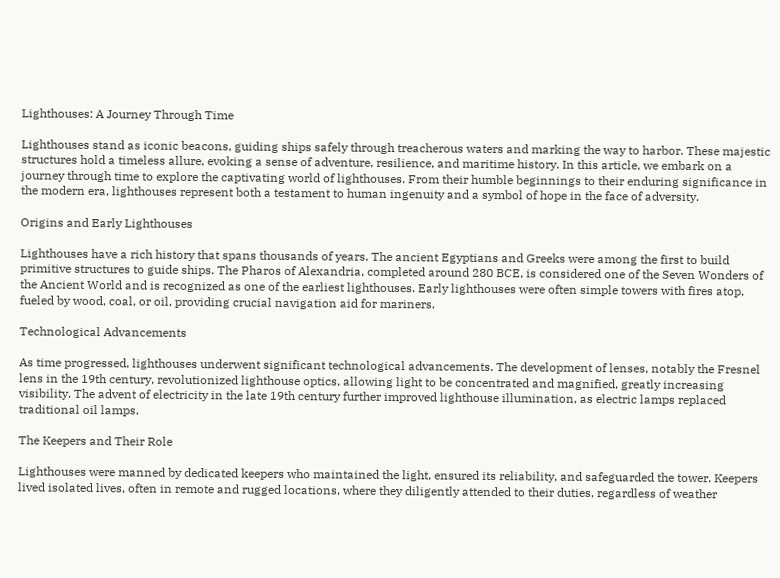Lighthouses: A Journey Through Time

Lighthouses stand as iconic beacons, guiding ships safely through treacherous waters and marking the way to harbor. These majestic structures hold a timeless allure, evoking a sense of adventure, resilience, and maritime history. In this article, we embark on a journey through time to explore the captivating world of lighthouses. From their humble beginnings to their enduring significance in the modern era, lighthouses represent both a testament to human ingenuity and a symbol of hope in the face of adversity.

Origins and Early Lighthouses

Lighthouses have a rich history that spans thousands of years. The ancient Egyptians and Greeks were among the first to build primitive structures to guide ships. The Pharos of Alexandria, completed around 280 BCE, is considered one of the Seven Wonders of the Ancient World and is recognized as one of the earliest lighthouses. Early lighthouses were often simple towers with fires atop, fueled by wood, coal, or oil, providing crucial navigation aid for mariners.

Technological Advancements

As time progressed, lighthouses underwent significant technological advancements. The development of lenses, notably the Fresnel lens in the 19th century, revolutionized lighthouse optics, allowing light to be concentrated and magnified, greatly increasing visibility. The advent of electricity in the late 19th century further improved lighthouse illumination, as electric lamps replaced traditional oil lamps.

The Keepers and Their Role

Lighthouses were manned by dedicated keepers who maintained the light, ensured its reliability, and safeguarded the tower. Keepers lived isolated lives, often in remote and rugged locations, where they diligently attended to their duties, regardless of weather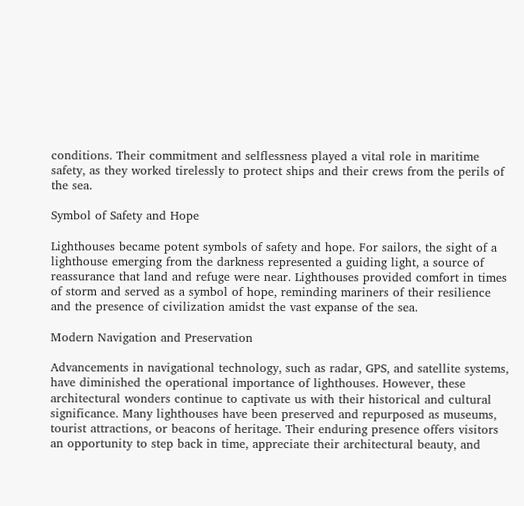conditions. Their commitment and selflessness played a vital role in maritime safety, as they worked tirelessly to protect ships and their crews from the perils of the sea.

Symbol of Safety and Hope

Lighthouses became potent symbols of safety and hope. For sailors, the sight of a lighthouse emerging from the darkness represented a guiding light, a source of reassurance that land and refuge were near. Lighthouses provided comfort in times of storm and served as a symbol of hope, reminding mariners of their resilience and the presence of civilization amidst the vast expanse of the sea.

Modern Navigation and Preservation

Advancements in navigational technology, such as radar, GPS, and satellite systems, have diminished the operational importance of lighthouses. However, these architectural wonders continue to captivate us with their historical and cultural significance. Many lighthouses have been preserved and repurposed as museums, tourist attractions, or beacons of heritage. Their enduring presence offers visitors an opportunity to step back in time, appreciate their architectural beauty, and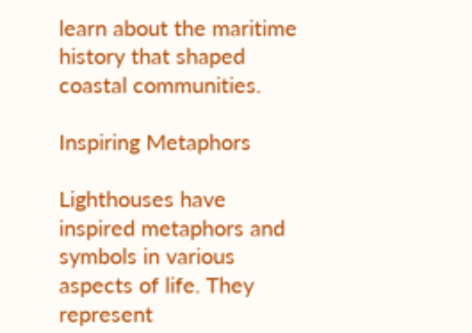learn about the maritime history that shaped coastal communities.

Inspiring Metaphors

Lighthouses have inspired metaphors and symbols in various aspects of life. They represent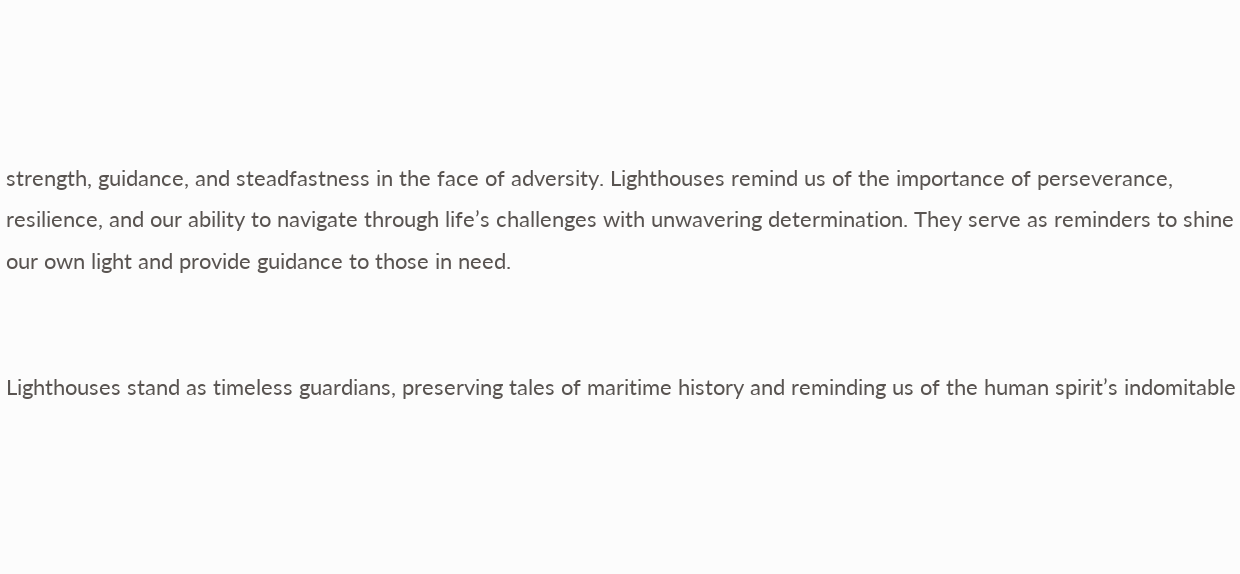strength, guidance, and steadfastness in the face of adversity. Lighthouses remind us of the importance of perseverance, resilience, and our ability to navigate through life’s challenges with unwavering determination. They serve as reminders to shine our own light and provide guidance to those in need.


Lighthouses stand as timeless guardians, preserving tales of maritime history and reminding us of the human spirit’s indomitable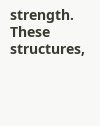strength. These structures,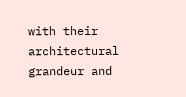with their architectural grandeur and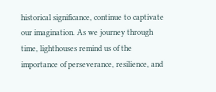historical significance, continue to captivate our imagination. As we journey through time, lighthouses remind us of the importance of perseverance, resilience, and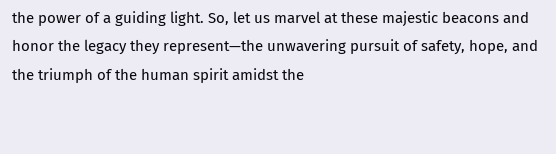the power of a guiding light. So, let us marvel at these majestic beacons and honor the legacy they represent—the unwavering pursuit of safety, hope, and the triumph of the human spirit amidst the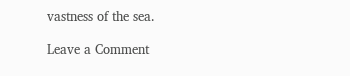vastness of the sea.

Leave a Comment